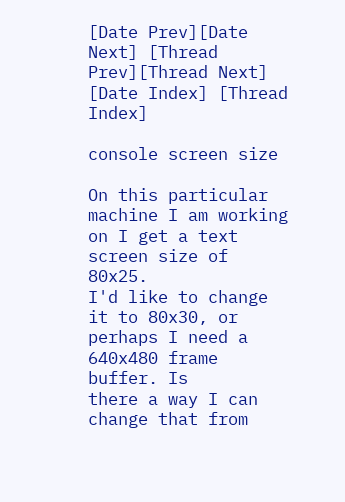[Date Prev][Date Next] [Thread Prev][Thread Next] [Date Index] [Thread Index]

console screen size

On this particular machine I am working on I get a text screen size of 80x25.
I'd like to change it to 80x30, or perhaps I need a 640x480 frame buffer. Is
there a way I can change that from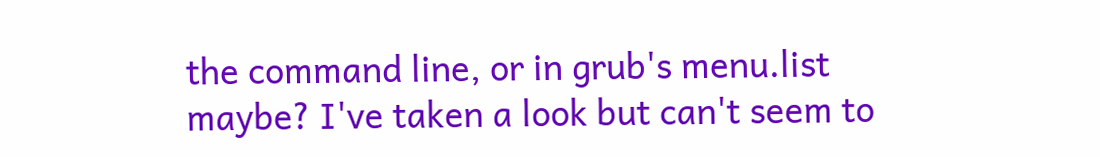the command line, or in grub's menu.list
maybe? I've taken a look but can't seem to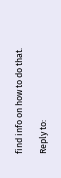find info on how to do that.

Reply to: